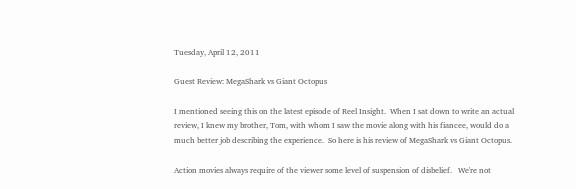Tuesday, April 12, 2011

Guest Review: MegaShark vs Giant Octopus

I mentioned seeing this on the latest episode of Reel Insight.  When I sat down to write an actual review, I knew my brother, Tom, with whom I saw the movie along with his fiancee, would do a much better job describing the experience.  So here is his review of MegaShark vs Giant Octopus.

Action movies always require of the viewer some level of suspension of disbelief.   We're not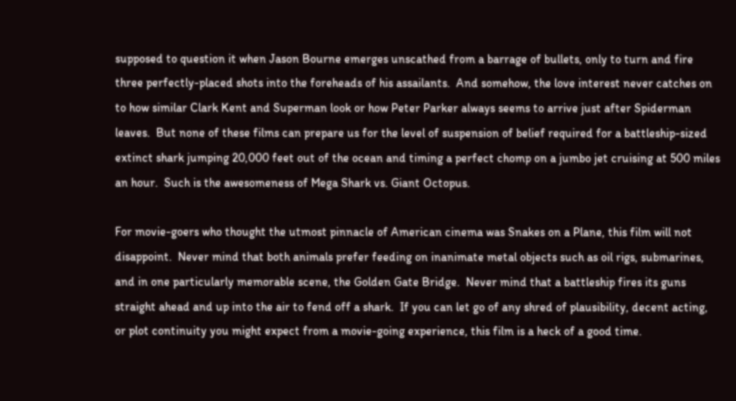supposed to question it when Jason Bourne emerges unscathed from a barrage of bullets, only to turn and fire three perfectly-placed shots into the foreheads of his assailants.  And somehow, the love interest never catches on to how similar Clark Kent and Superman look or how Peter Parker always seems to arrive just after Spiderman leaves.  But none of these films can prepare us for the level of suspension of belief required for a battleship-sized extinct shark jumping 20,000 feet out of the ocean and timing a perfect chomp on a jumbo jet cruising at 500 miles an hour.  Such is the awesomeness of Mega Shark vs. Giant Octopus.

For movie-goers who thought the utmost pinnacle of American cinema was Snakes on a Plane, this film will not disappoint.  Never mind that both animals prefer feeding on inanimate metal objects such as oil rigs, submarines, and in one particularly memorable scene, the Golden Gate Bridge.  Never mind that a battleship fires its guns straight ahead and up into the air to fend off a shark.  If you can let go of any shred of plausibility, decent acting, or plot continuity you might expect from a movie-going experience, this film is a heck of a good time.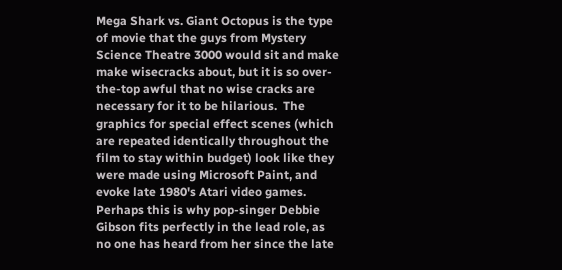Mega Shark vs. Giant Octopus is the type of movie that the guys from Mystery Science Theatre 3000 would sit and make make wisecracks about, but it is so over-the-top awful that no wise cracks are necessary for it to be hilarious.  The graphics for special effect scenes (which are repeated identically throughout the film to stay within budget) look like they were made using Microsoft Paint, and evoke late 1980's Atari video games.  Perhaps this is why pop-singer Debbie Gibson fits perfectly in the lead role, as no one has heard from her since the late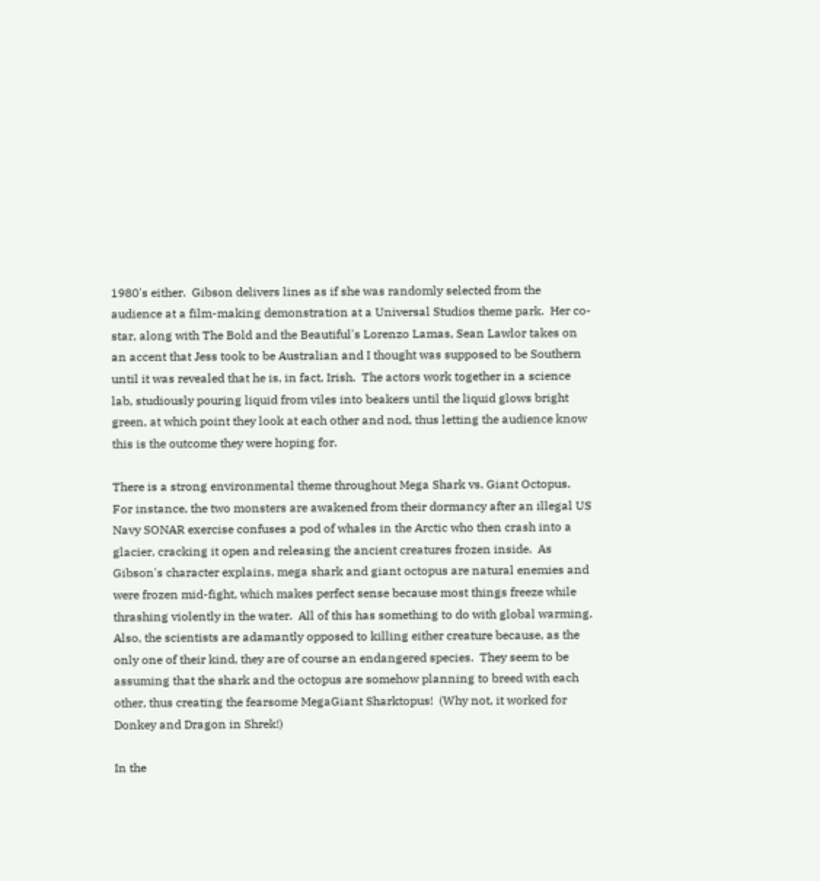1980's either.  Gibson delivers lines as if she was randomly selected from the audience at a film-making demonstration at a Universal Studios theme park.  Her co-star, along with The Bold and the Beautiful's Lorenzo Lamas, Sean Lawlor takes on an accent that Jess took to be Australian and I thought was supposed to be Southern until it was revealed that he is, in fact, Irish.  The actors work together in a science lab, studiously pouring liquid from viles into beakers until the liquid glows bright green, at which point they look at each other and nod, thus letting the audience know this is the outcome they were hoping for.

There is a strong environmental theme throughout Mega Shark vs. Giant Octopus.  For instance, the two monsters are awakened from their dormancy after an illegal US Navy SONAR exercise confuses a pod of whales in the Arctic who then crash into a glacier, cracking it open and releasing the ancient creatures frozen inside.  As Gibson's character explains, mega shark and giant octopus are natural enemies and were frozen mid-fight, which makes perfect sense because most things freeze while thrashing violently in the water.  All of this has something to do with global warming.  Also, the scientists are adamantly opposed to killing either creature because, as the only one of their kind, they are of course an endangered species.  They seem to be assuming that the shark and the octopus are somehow planning to breed with each other, thus creating the fearsome MegaGiant Sharktopus!  (Why not, it worked for Donkey and Dragon in Shrek!)

In the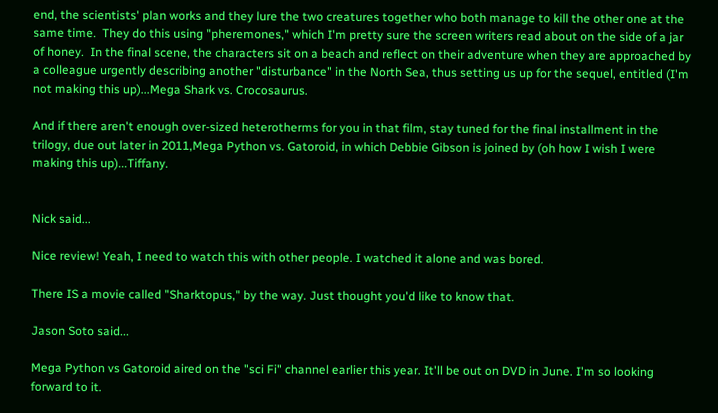end, the scientists' plan works and they lure the two creatures together who both manage to kill the other one at the same time.  They do this using "pheremones," which I'm pretty sure the screen writers read about on the side of a jar of honey.  In the final scene, the characters sit on a beach and reflect on their adventure when they are approached by a colleague urgently describing another "disturbance" in the North Sea, thus setting us up for the sequel, entitled (I'm not making this up)...Mega Shark vs. Crocosaurus.

And if there aren't enough over-sized heterotherms for you in that film, stay tuned for the final installment in the trilogy, due out later in 2011,Mega Python vs. Gatoroid, in which Debbie Gibson is joined by (oh how I wish I were making this up)...Tiffany.


Nick said...

Nice review! Yeah, I need to watch this with other people. I watched it alone and was bored.

There IS a movie called "Sharktopus," by the way. Just thought you'd like to know that.

Jason Soto said...

Mega Python vs Gatoroid aired on the "sci Fi" channel earlier this year. It'll be out on DVD in June. I'm so looking forward to it.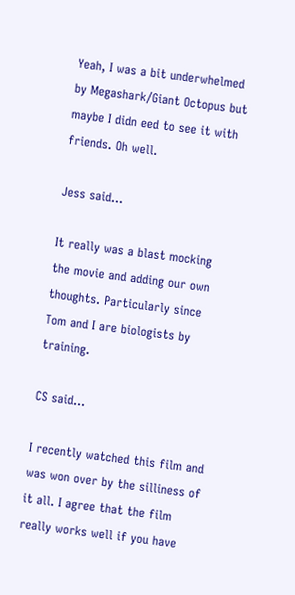Yeah, I was a bit underwhelmed by Megashark/Giant Octopus but maybe I didn eed to see it with friends. Oh well.

Jess said...

It really was a blast mocking the movie and adding our own thoughts. Particularly since Tom and I are biologists by training.

CS said...

I recently watched this film and was won over by the silliness of it all. I agree that the film really works well if you have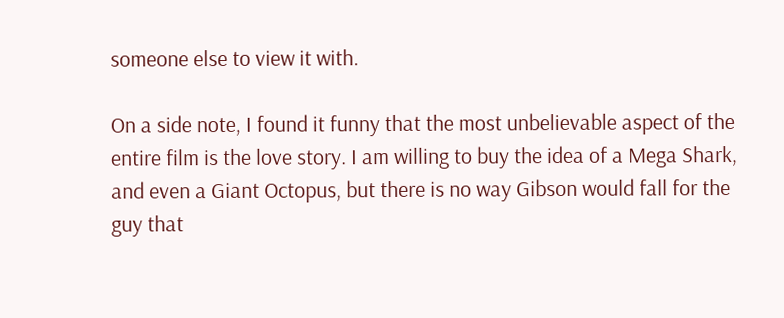someone else to view it with.

On a side note, I found it funny that the most unbelievable aspect of the entire film is the love story. I am willing to buy the idea of a Mega Shark, and even a Giant Octopus, but there is no way Gibson would fall for the guy that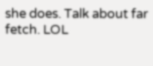she does. Talk about far fetch. LOL